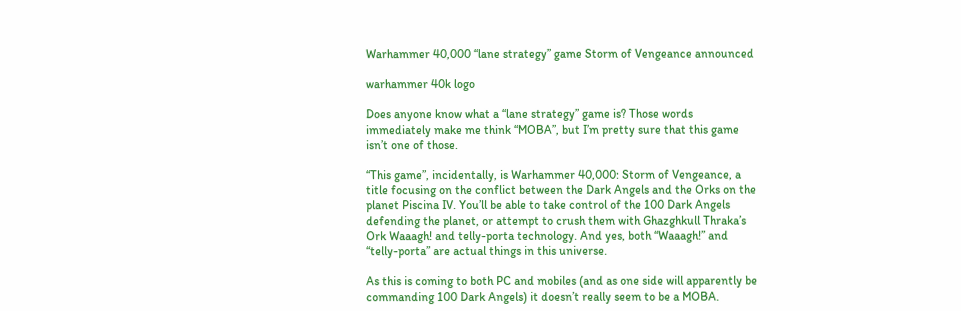Warhammer 40,000 “lane strategy” game Storm of Vengeance announced

warhammer 40k logo

Does anyone know what a “lane strategy” game is? Those words immediately make me think “MOBA”, but I’m pretty sure that this game isn’t one of those.

“This game”, incidentally, is Warhammer 40,000: Storm of Vengeance, a title focusing on the conflict between the Dark Angels and the Orks on the planet Piscina IV. You’ll be able to take control of the 100 Dark Angels defending the planet, or attempt to crush them with Ghazghkull Thraka’s Ork Waaagh! and telly-porta technology. And yes, both “Waaagh!” and “telly-porta” are actual things in this universe.

As this is coming to both PC and mobiles (and as one side will apparently be commanding 100 Dark Angels) it doesn’t really seem to be a MOBA.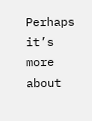Perhaps it’s more about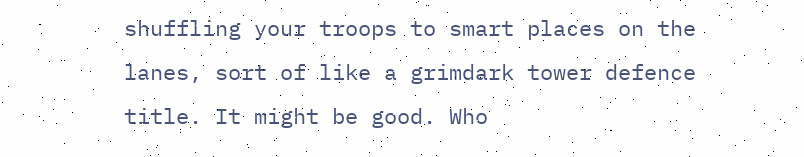shuffling your troops to smart places on the lanes, sort of like a grimdark tower defence title. It might be good. Who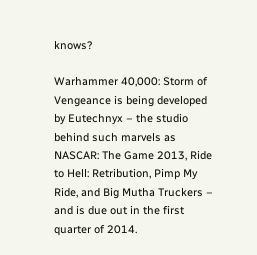knows?

Warhammer 40,000: Storm of Vengeance is being developed by Eutechnyx – the studio behind such marvels as NASCAR: The Game 2013, Ride to Hell: Retribution, Pimp My Ride, and Big Mutha Truckers – and is due out in the first quarter of 2014.